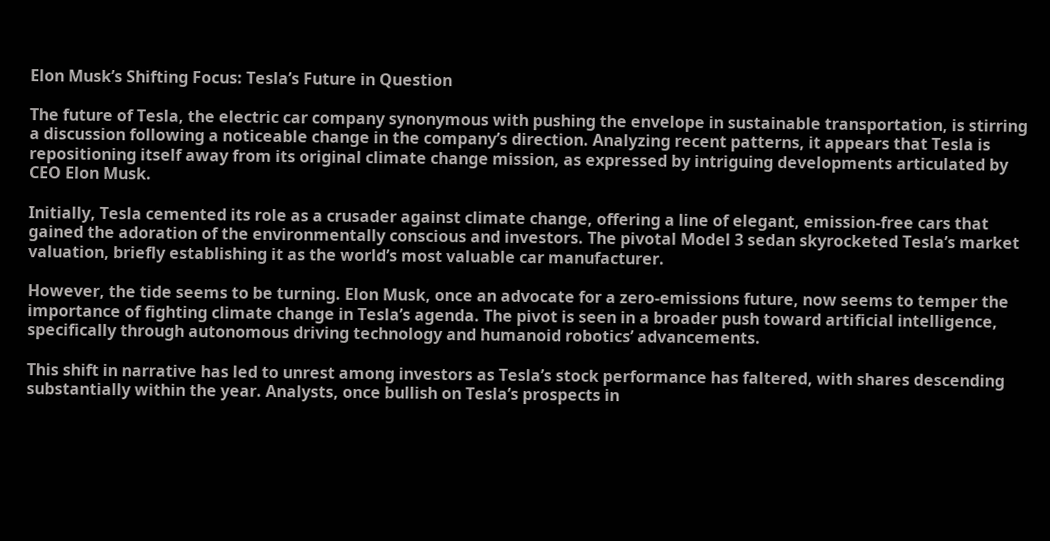Elon Musk’s Shifting Focus: Tesla’s Future in Question

The future of Tesla, the electric car company synonymous with pushing the envelope in sustainable transportation, is stirring a discussion following a noticeable change in the company’s direction. Analyzing recent patterns, it appears that Tesla is repositioning itself away from its original climate change mission, as expressed by intriguing developments articulated by CEO Elon Musk.

Initially, Tesla cemented its role as a crusader against climate change, offering a line of elegant, emission-free cars that gained the adoration of the environmentally conscious and investors. The pivotal Model 3 sedan skyrocketed Tesla’s market valuation, briefly establishing it as the world’s most valuable car manufacturer.

However, the tide seems to be turning. Elon Musk, once an advocate for a zero-emissions future, now seems to temper the importance of fighting climate change in Tesla’s agenda. The pivot is seen in a broader push toward artificial intelligence, specifically through autonomous driving technology and humanoid robotics’ advancements.

This shift in narrative has led to unrest among investors as Tesla’s stock performance has faltered, with shares descending substantially within the year. Analysts, once bullish on Tesla’s prospects in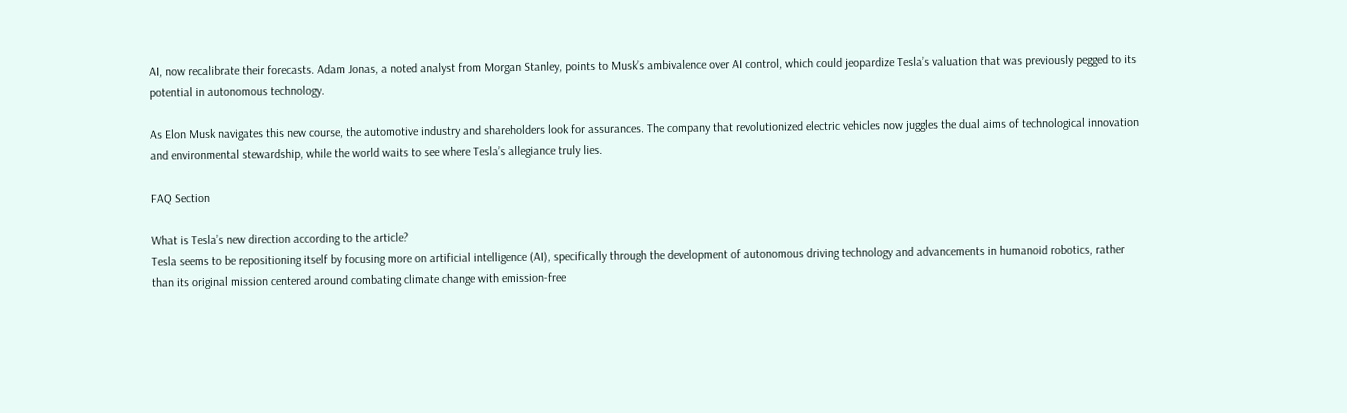AI, now recalibrate their forecasts. Adam Jonas, a noted analyst from Morgan Stanley, points to Musk’s ambivalence over AI control, which could jeopardize Tesla’s valuation that was previously pegged to its potential in autonomous technology.

As Elon Musk navigates this new course, the automotive industry and shareholders look for assurances. The company that revolutionized electric vehicles now juggles the dual aims of technological innovation and environmental stewardship, while the world waits to see where Tesla’s allegiance truly lies.

FAQ Section

What is Tesla’s new direction according to the article?
Tesla seems to be repositioning itself by focusing more on artificial intelligence (AI), specifically through the development of autonomous driving technology and advancements in humanoid robotics, rather than its original mission centered around combating climate change with emission-free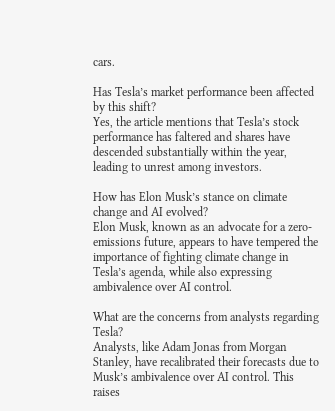cars.

Has Tesla’s market performance been affected by this shift?
Yes, the article mentions that Tesla’s stock performance has faltered and shares have descended substantially within the year, leading to unrest among investors.

How has Elon Musk’s stance on climate change and AI evolved?
Elon Musk, known as an advocate for a zero-emissions future, appears to have tempered the importance of fighting climate change in Tesla’s agenda, while also expressing ambivalence over AI control.

What are the concerns from analysts regarding Tesla?
Analysts, like Adam Jonas from Morgan Stanley, have recalibrated their forecasts due to Musk’s ambivalence over AI control. This raises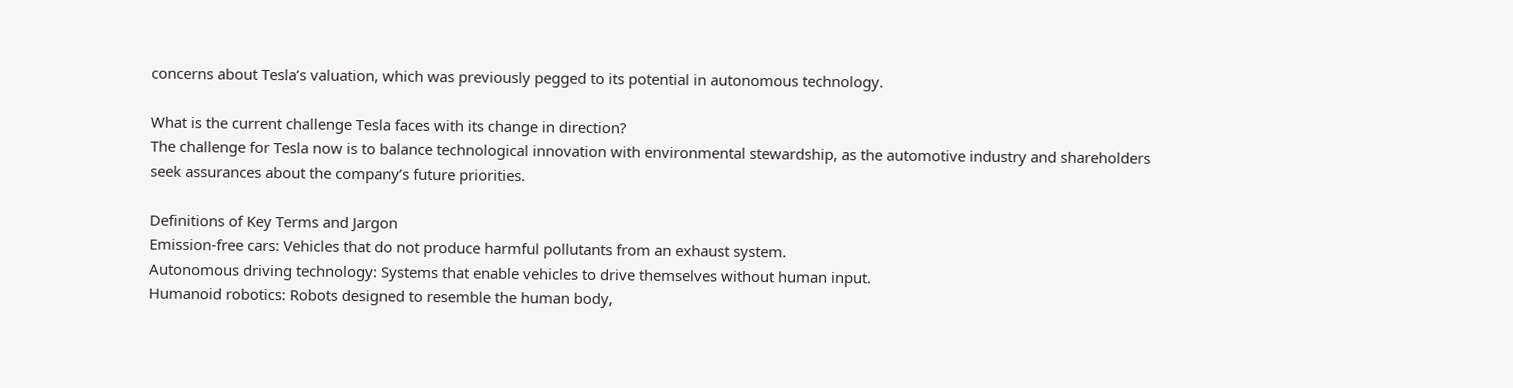concerns about Tesla’s valuation, which was previously pegged to its potential in autonomous technology.

What is the current challenge Tesla faces with its change in direction?
The challenge for Tesla now is to balance technological innovation with environmental stewardship, as the automotive industry and shareholders seek assurances about the company’s future priorities.

Definitions of Key Terms and Jargon
Emission-free cars: Vehicles that do not produce harmful pollutants from an exhaust system.
Autonomous driving technology: Systems that enable vehicles to drive themselves without human input.
Humanoid robotics: Robots designed to resemble the human body,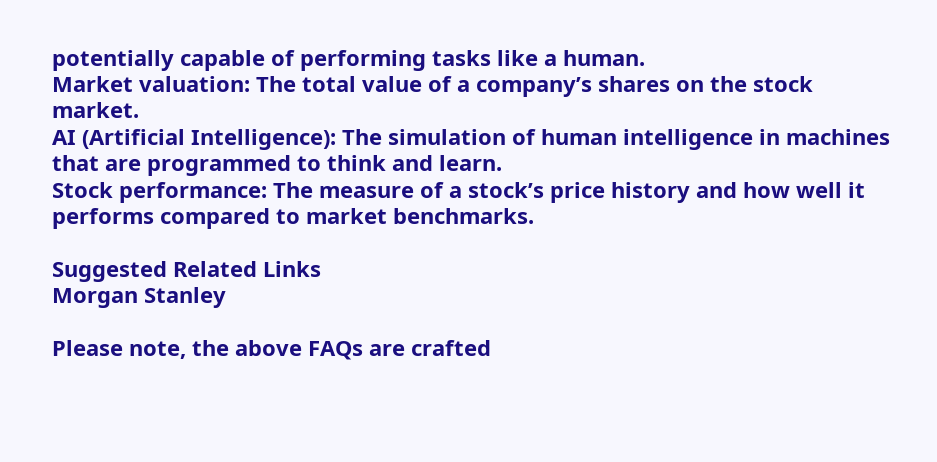potentially capable of performing tasks like a human.
Market valuation: The total value of a company’s shares on the stock market.
AI (Artificial Intelligence): The simulation of human intelligence in machines that are programmed to think and learn.
Stock performance: The measure of a stock’s price history and how well it performs compared to market benchmarks.

Suggested Related Links
Morgan Stanley

Please note, the above FAQs are crafted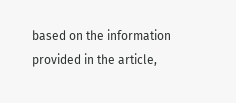based on the information provided in the article,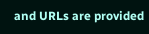and URLs are provided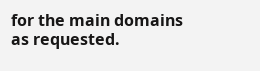for the main domains as requested.